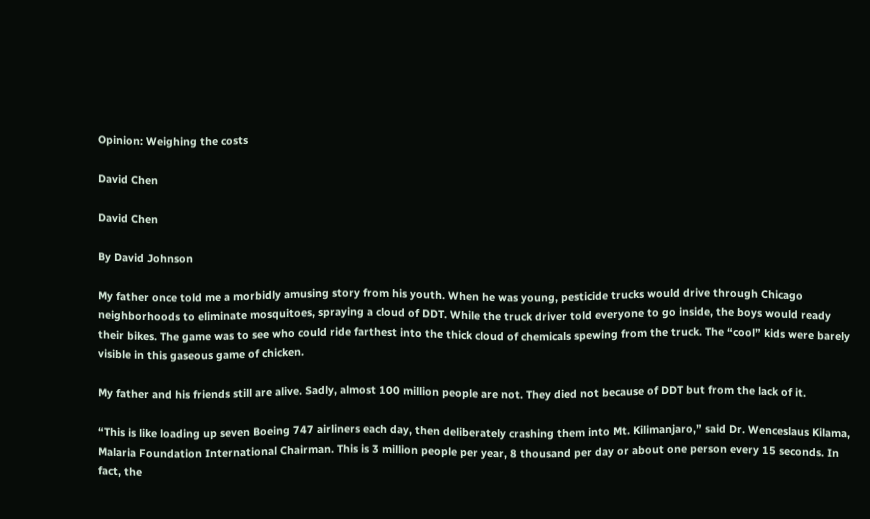Opinion: Weighing the costs

David Chen

David Chen

By David Johnson

My father once told me a morbidly amusing story from his youth. When he was young, pesticide trucks would drive through Chicago neighborhoods to eliminate mosquitoes, spraying a cloud of DDT. While the truck driver told everyone to go inside, the boys would ready their bikes. The game was to see who could ride farthest into the thick cloud of chemicals spewing from the truck. The “cool” kids were barely visible in this gaseous game of chicken.

My father and his friends still are alive. Sadly, almost 100 million people are not. They died not because of DDT but from the lack of it.

“This is like loading up seven Boeing 747 airliners each day, then deliberately crashing them into Mt. Kilimanjaro,” said Dr. Wenceslaus Kilama, Malaria Foundation International Chairman. This is 3 million people per year, 8 thousand per day or about one person every 15 seconds. In fact, the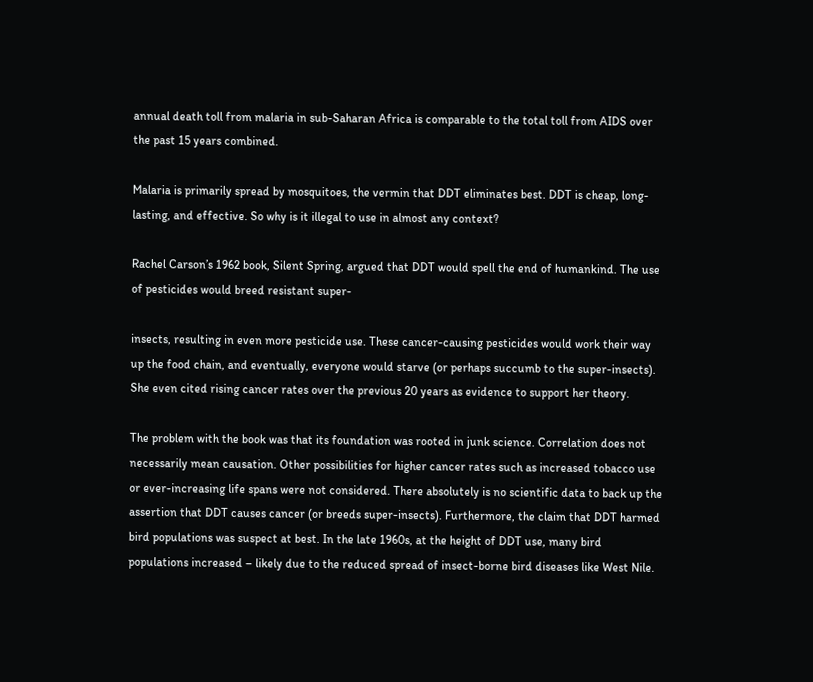annual death toll from malaria in sub-Saharan Africa is comparable to the total toll from AIDS over the past 15 years combined.

Malaria is primarily spread by mosquitoes, the vermin that DDT eliminates best. DDT is cheap, long-lasting, and effective. So why is it illegal to use in almost any context?

Rachel Carson’s 1962 book, Silent Spring, argued that DDT would spell the end of humankind. The use of pesticides would breed resistant super-

insects, resulting in even more pesticide use. These cancer-causing pesticides would work their way up the food chain, and eventually, everyone would starve (or perhaps succumb to the super-insects). She even cited rising cancer rates over the previous 20 years as evidence to support her theory.

The problem with the book was that its foundation was rooted in junk science. Correlation does not necessarily mean causation. Other possibilities for higher cancer rates such as increased tobacco use or ever-increasing life spans were not considered. There absolutely is no scientific data to back up the assertion that DDT causes cancer (or breeds super-insects). Furthermore, the claim that DDT harmed bird populations was suspect at best. In the late 1960s, at the height of DDT use, many bird populations increased – likely due to the reduced spread of insect-borne bird diseases like West Nile.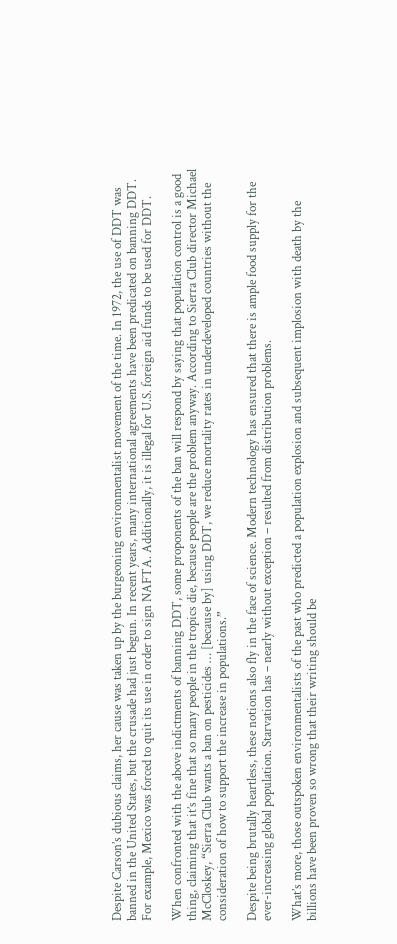Despite Carson’s dubious claims, her cause was taken up by the burgeoning environmentalist movement of the time. In 1972, the use of DDT was banned in the United States, but the crusade had just begun. In recent years, many international agreements have been predicated on banning DDT. For example, Mexico was forced to quit its use in order to sign NAFTA. Additionally, it is illegal for U.S. foreign aid funds to be used for DDT.

When confronted with the above indictments of banning DDT, some proponents of the ban will respond by saying that population control is a good thing, claiming that it’s fine that so many people in the tropics die, because people are the problem anyway. According to Sierra Club director Michael McCloskey, “Sierra Club wants a ban on pesticides … [because by] using DDT, we reduce mortality rates in underdeveloped countries without the consideration of how to support the increase in populations.”

Despite being brutally heartless, these notions also fly in the face of science. Modern technology has ensured that there is ample food supply for the ever-increasing global population. Starvation has – nearly without exception – resulted from distribution problems.

What’s more, those outspoken environmentalists of the past who predicted a population explosion and subsequent implosion with death by the billions have been proven so wrong that their writing should be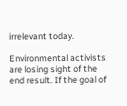irrelevant today.

Environmental activists are losing sight of the end result. If the goal of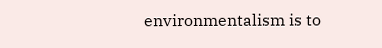environmentalism is to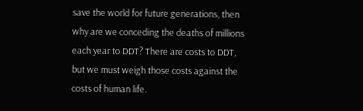save the world for future generations, then why are we conceding the deaths of millions each year to DDT? There are costs to DDT, but we must weigh those costs against the costs of human life.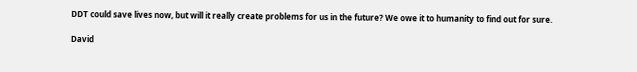DDT could save lives now, but will it really create problems for us in the future? We owe it to humanity to find out for sure.

David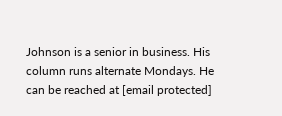Johnson is a senior in business. His column runs alternate Mondays. He can be reached at [email protected]